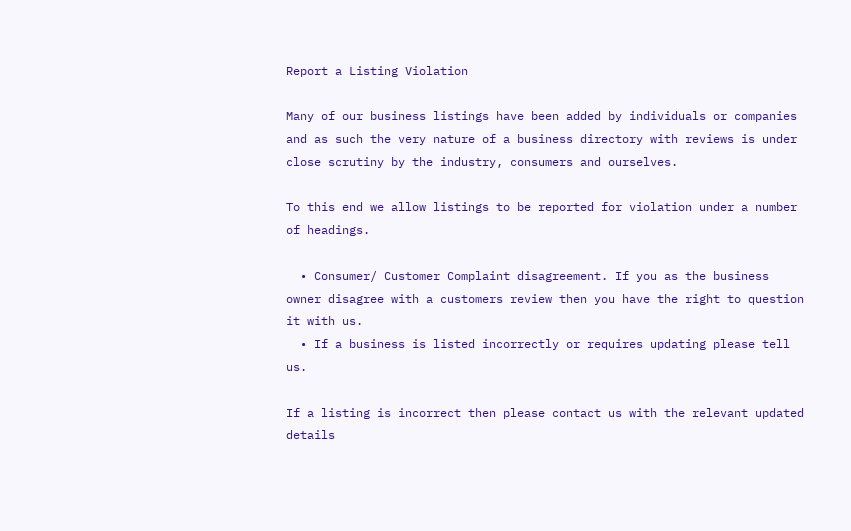Report a Listing Violation

Many of our business listings have been added by individuals or companies and as such the very nature of a business directory with reviews is under close scrutiny by the industry, consumers and ourselves.

To this end we allow listings to be reported for violation under a number of headings.

  • Consumer/ Customer Complaint disagreement. If you as the business owner disagree with a customers review then you have the right to question it with us.
  • If a business is listed incorrectly or requires updating please tell us.

If a listing is incorrect then please contact us with the relevant updated details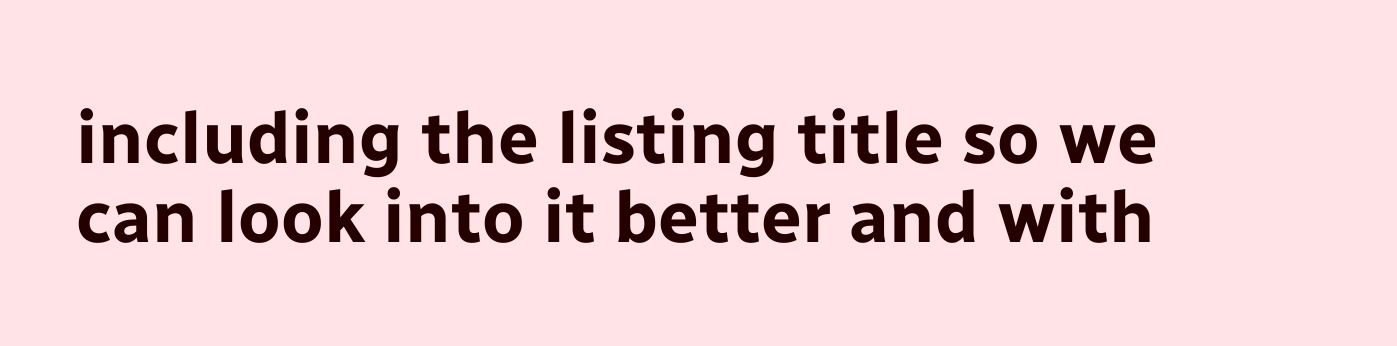including the listing title so we can look into it better and with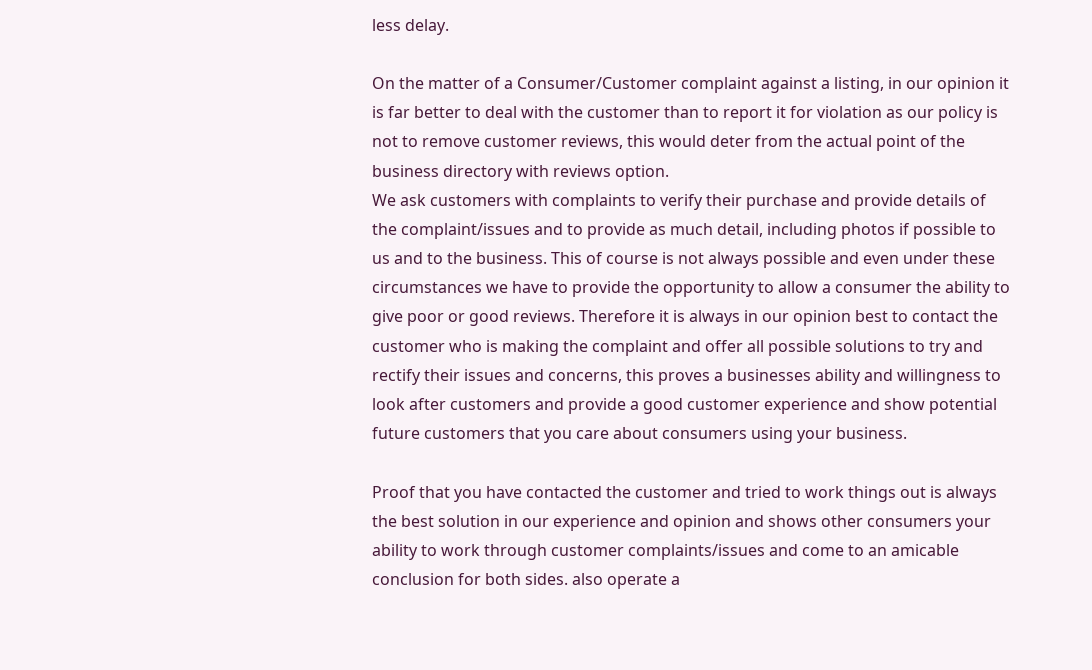less delay.

On the matter of a Consumer/Customer complaint against a listing, in our opinion it is far better to deal with the customer than to report it for violation as our policy is not to remove customer reviews, this would deter from the actual point of the business directory with reviews option.
We ask customers with complaints to verify their purchase and provide details of the complaint/issues and to provide as much detail, including photos if possible to us and to the business. This of course is not always possible and even under these circumstances we have to provide the opportunity to allow a consumer the ability to give poor or good reviews. Therefore it is always in our opinion best to contact the customer who is making the complaint and offer all possible solutions to try and rectify their issues and concerns, this proves a businesses ability and willingness to look after customers and provide a good customer experience and show potential future customers that you care about consumers using your business.

Proof that you have contacted the customer and tried to work things out is always the best solution in our experience and opinion and shows other consumers your ability to work through customer complaints/issues and come to an amicable conclusion for both sides. also operate a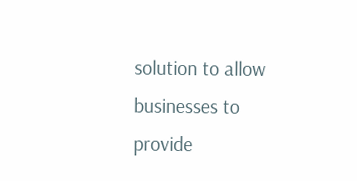solution to allow businesses to provide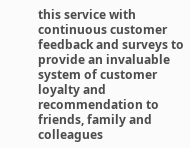this service with continuous customer feedback and surveys to provide an invaluable system of customer loyalty and recommendation to friends, family and colleagues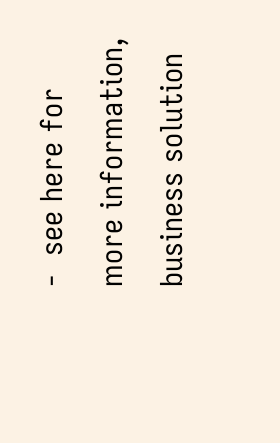-  see here for more information, business solution